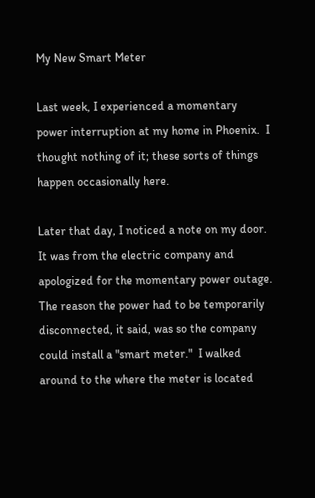My New Smart Meter

Last week, I experienced a momentary power interruption at my home in Phoenix.  I thought nothing of it; these sorts of things happen occasionally here.

Later that day, I noticed a note on my door.  It was from the electric company and apologized for the momentary power outage.  The reason the power had to be temporarily disconnected, it said, was so the company could install a "smart meter."  I walked around to the where the meter is located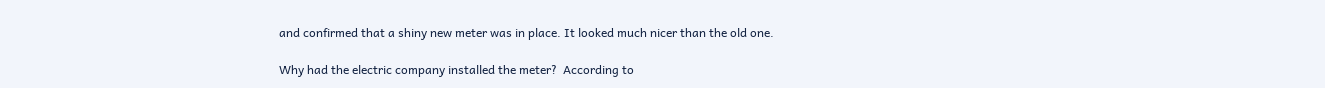and confirmed that a shiny new meter was in place. It looked much nicer than the old one.

Why had the electric company installed the meter?  According to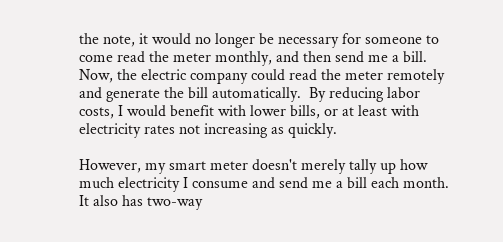the note, it would no longer be necessary for someone to come read the meter monthly, and then send me a bill.  Now, the electric company could read the meter remotely and generate the bill automatically.  By reducing labor costs, I would benefit with lower bills, or at least with electricity rates not increasing as quickly.

However, my smart meter doesn't merely tally up how much electricity I consume and send me a bill each month.  It also has two-way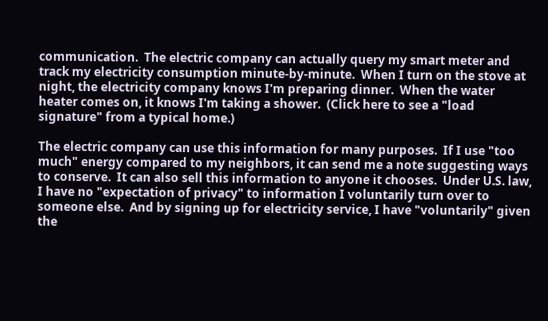communication.  The electric company can actually query my smart meter and track my electricity consumption minute-by-minute.  When I turn on the stove at night, the electricity company knows I'm preparing dinner.  When the water heater comes on, it knows I'm taking a shower.  (Click here to see a "load signature" from a typical home.)

The electric company can use this information for many purposes.  If I use "too much" energy compared to my neighbors, it can send me a note suggesting ways to conserve.  It can also sell this information to anyone it chooses.  Under U.S. law, I have no "expectation of privacy" to information I voluntarily turn over to someone else.  And by signing up for electricity service, I have "voluntarily" given the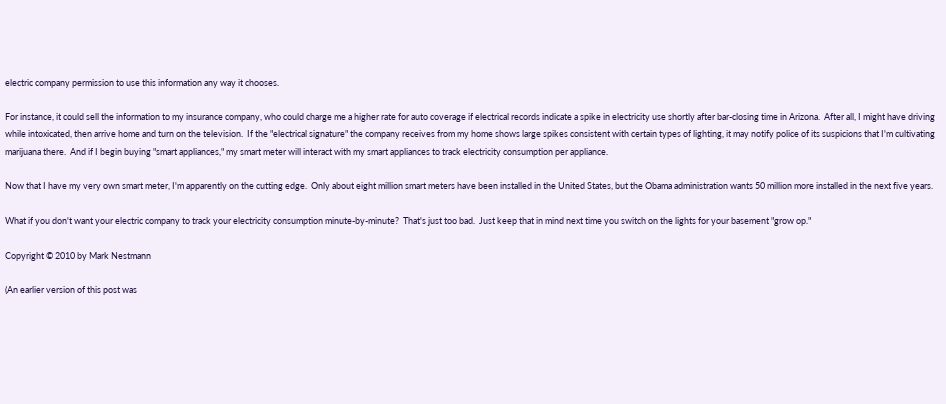electric company permission to use this information any way it chooses.

For instance, it could sell the information to my insurance company, who could charge me a higher rate for auto coverage if electrical records indicate a spike in electricity use shortly after bar-closing time in Arizona.  After all, I might have driving while intoxicated, then arrive home and turn on the television.  If the "electrical signature" the company receives from my home shows large spikes consistent with certain types of lighting, it may notify police of its suspicions that I'm cultivating marijuana there.  And if I begin buying "smart appliances," my smart meter will interact with my smart appliances to track electricity consumption per appliance.

Now that I have my very own smart meter, I'm apparently on the cutting edge.  Only about eight million smart meters have been installed in the United States, but the Obama administration wants 50 million more installed in the next five years.

What if you don't want your electric company to track your electricity consumption minute-by-minute?  That's just too bad.  Just keep that in mind next time you switch on the lights for your basement "grow op."

Copyright © 2010 by Mark Nestmann

(An earlier version of this post was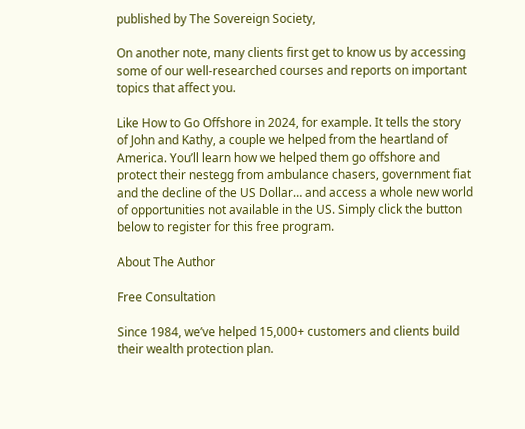published by The Sovereign Society,

On another note, many clients first get to know us by accessing some of our well-researched courses and reports on important topics that affect you.

Like How to Go Offshore in 2024, for example. It tells the story of John and Kathy, a couple we helped from the heartland of America. You’ll learn how we helped them go offshore and protect their nestegg from ambulance chasers, government fiat and the decline of the US Dollar… and access a whole new world of opportunities not available in the US. Simply click the button below to register for this free program.

About The Author

Free Consultation

Since 1984, we’ve helped 15,000+ customers and clients build their wealth protection plan.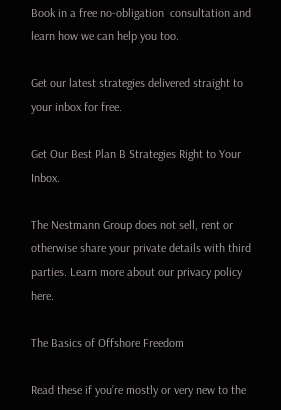Book in a free no-obligation  consultation and learn how we can help you too.

Get our latest strategies delivered straight to your inbox for free.

Get Our Best Plan B Strategies Right to Your Inbox.

The Nestmann Group does not sell, rent or otherwise share your private details with third parties. Learn more about our privacy policy here.

The Basics of Offshore Freedom

Read these if you’re mostly or very new to the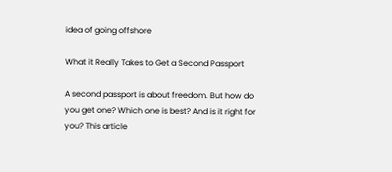idea of going offshore

What it Really Takes to Get a Second Passport

A second passport is about freedom. But how do you get one? Which one is best? And is it right for you? This article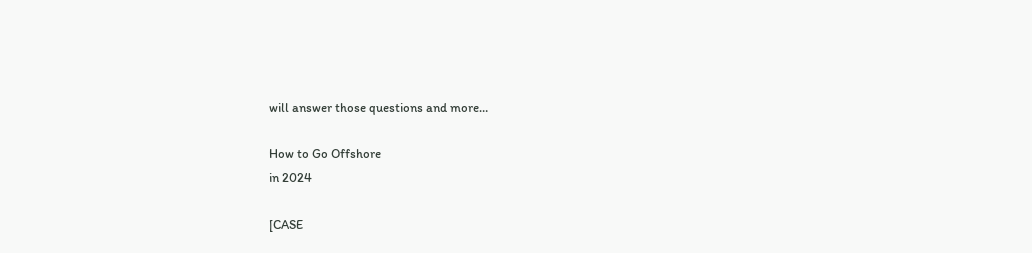will answer those questions and more…

How to Go Offshore
in 2024

[CASE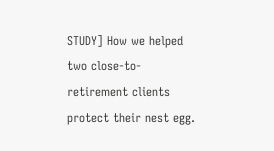STUDY] How we helped two close-to-retirement clients protect their nest egg.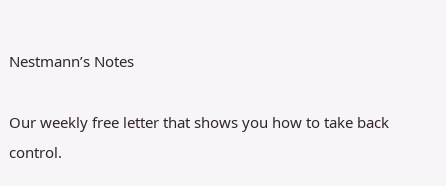Nestmann’s Notes

Our weekly free letter that shows you how to take back control.